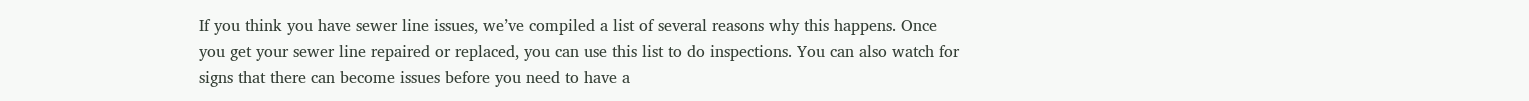If you think you have sewer line issues, we’ve compiled a list of several reasons why this happens. Once you get your sewer line repaired or replaced, you can use this list to do inspections. You can also watch for signs that there can become issues before you need to have a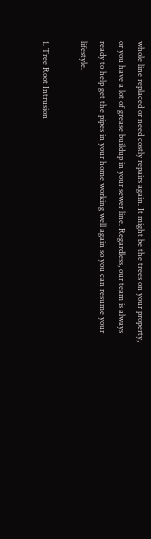whole line replaced or need costly repairs again. It might be the trees on your property, or you have a lot of grease buildup in your sewer line. Regardless, our team is always ready to help get the pipes in your home working well again so you can resume your lifestyle.

1. Tree Root Intrusion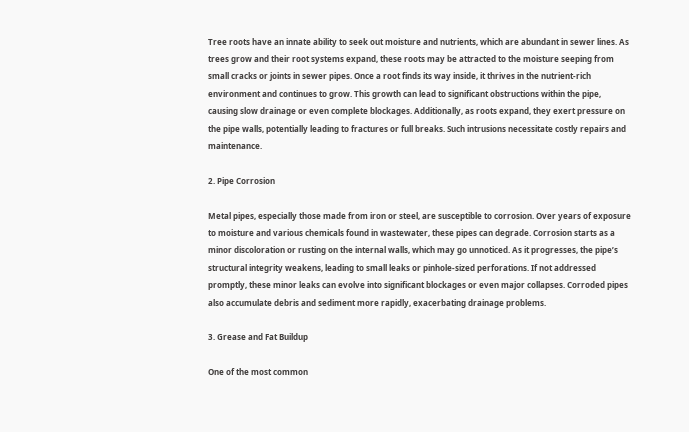Tree roots have an innate ability to seek out moisture and nutrients, which are abundant in sewer lines. As trees grow and their root systems expand, these roots may be attracted to the moisture seeping from small cracks or joints in sewer pipes. Once a root finds its way inside, it thrives in the nutrient-rich environment and continues to grow. This growth can lead to significant obstructions within the pipe, causing slow drainage or even complete blockages. Additionally, as roots expand, they exert pressure on the pipe walls, potentially leading to fractures or full breaks. Such intrusions necessitate costly repairs and maintenance.

2. Pipe Corrosion

Metal pipes, especially those made from iron or steel, are susceptible to corrosion. Over years of exposure to moisture and various chemicals found in wastewater, these pipes can degrade. Corrosion starts as a minor discoloration or rusting on the internal walls, which may go unnoticed. As it progresses, the pipe’s structural integrity weakens, leading to small leaks or pinhole-sized perforations. If not addressed promptly, these minor leaks can evolve into significant blockages or even major collapses. Corroded pipes also accumulate debris and sediment more rapidly, exacerbating drainage problems.

3. Grease and Fat Buildup

One of the most common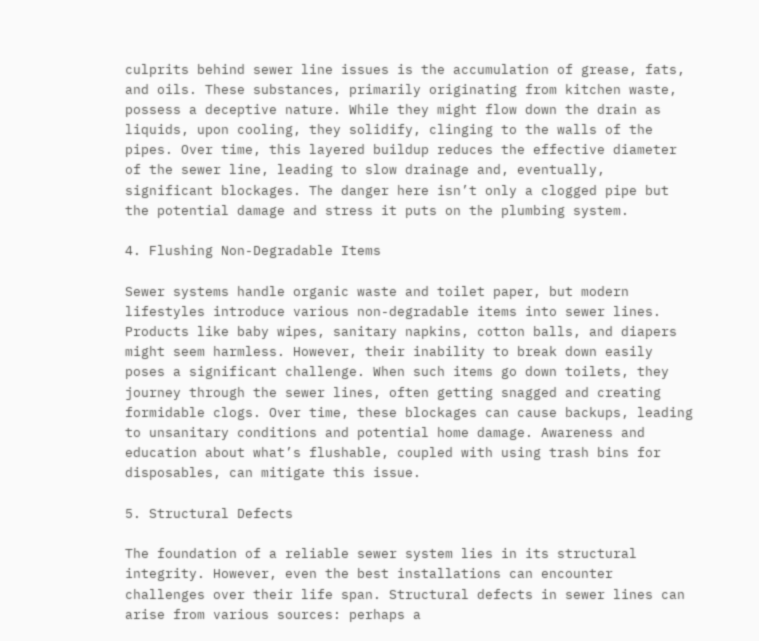culprits behind sewer line issues is the accumulation of grease, fats, and oils. These substances, primarily originating from kitchen waste, possess a deceptive nature. While they might flow down the drain as liquids, upon cooling, they solidify, clinging to the walls of the pipes. Over time, this layered buildup reduces the effective diameter of the sewer line, leading to slow drainage and, eventually, significant blockages. The danger here isn’t only a clogged pipe but the potential damage and stress it puts on the plumbing system.

4. Flushing Non-Degradable Items

Sewer systems handle organic waste and toilet paper, but modern lifestyles introduce various non-degradable items into sewer lines. Products like baby wipes, sanitary napkins, cotton balls, and diapers might seem harmless. However, their inability to break down easily poses a significant challenge. When such items go down toilets, they journey through the sewer lines, often getting snagged and creating formidable clogs. Over time, these blockages can cause backups, leading to unsanitary conditions and potential home damage. Awareness and education about what’s flushable, coupled with using trash bins for disposables, can mitigate this issue.

5. Structural Defects

The foundation of a reliable sewer system lies in its structural integrity. However, even the best installations can encounter challenges over their life span. Structural defects in sewer lines can arise from various sources: perhaps a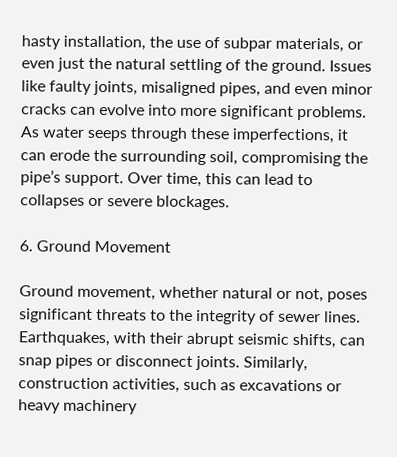hasty installation, the use of subpar materials, or even just the natural settling of the ground. Issues like faulty joints, misaligned pipes, and even minor cracks can evolve into more significant problems. As water seeps through these imperfections, it can erode the surrounding soil, compromising the pipe’s support. Over time, this can lead to collapses or severe blockages.

6. Ground Movement

Ground movement, whether natural or not, poses significant threats to the integrity of sewer lines. Earthquakes, with their abrupt seismic shifts, can snap pipes or disconnect joints. Similarly, construction activities, such as excavations or heavy machinery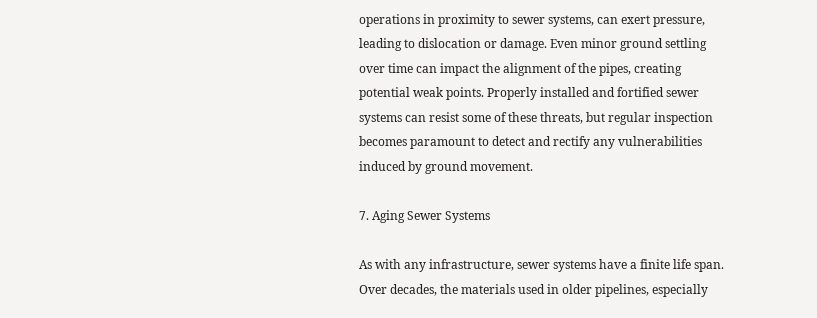operations in proximity to sewer systems, can exert pressure, leading to dislocation or damage. Even minor ground settling over time can impact the alignment of the pipes, creating potential weak points. Properly installed and fortified sewer systems can resist some of these threats, but regular inspection becomes paramount to detect and rectify any vulnerabilities induced by ground movement.

7. Aging Sewer Systems

As with any infrastructure, sewer systems have a finite life span. Over decades, the materials used in older pipelines, especially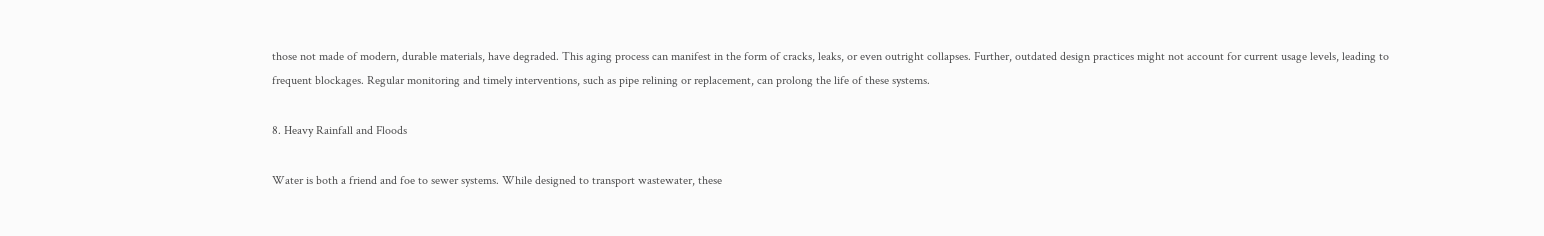those not made of modern, durable materials, have degraded. This aging process can manifest in the form of cracks, leaks, or even outright collapses. Further, outdated design practices might not account for current usage levels, leading to frequent blockages. Regular monitoring and timely interventions, such as pipe relining or replacement, can prolong the life of these systems.

8. Heavy Rainfall and Floods

Water is both a friend and foe to sewer systems. While designed to transport wastewater, these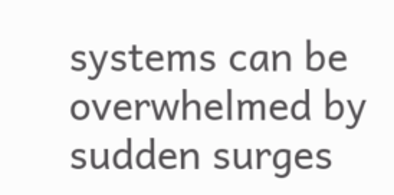systems can be overwhelmed by sudden surges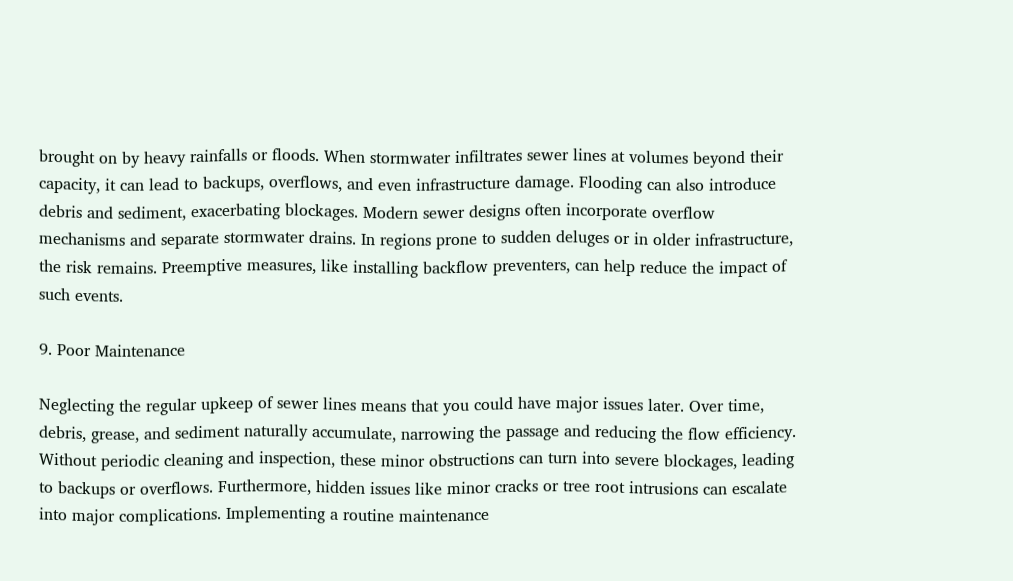brought on by heavy rainfalls or floods. When stormwater infiltrates sewer lines at volumes beyond their capacity, it can lead to backups, overflows, and even infrastructure damage. Flooding can also introduce debris and sediment, exacerbating blockages. Modern sewer designs often incorporate overflow mechanisms and separate stormwater drains. In regions prone to sudden deluges or in older infrastructure, the risk remains. Preemptive measures, like installing backflow preventers, can help reduce the impact of such events.

9. Poor Maintenance

Neglecting the regular upkeep of sewer lines means that you could have major issues later. Over time, debris, grease, and sediment naturally accumulate, narrowing the passage and reducing the flow efficiency. Without periodic cleaning and inspection, these minor obstructions can turn into severe blockages, leading to backups or overflows. Furthermore, hidden issues like minor cracks or tree root intrusions can escalate into major complications. Implementing a routine maintenance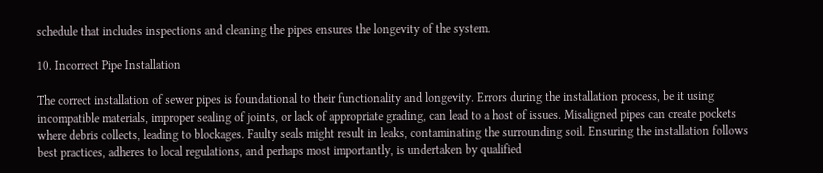schedule that includes inspections and cleaning the pipes ensures the longevity of the system.

10. Incorrect Pipe Installation

The correct installation of sewer pipes is foundational to their functionality and longevity. Errors during the installation process, be it using incompatible materials, improper sealing of joints, or lack of appropriate grading, can lead to a host of issues. Misaligned pipes can create pockets where debris collects, leading to blockages. Faulty seals might result in leaks, contaminating the surrounding soil. Ensuring the installation follows best practices, adheres to local regulations, and perhaps most importantly, is undertaken by qualified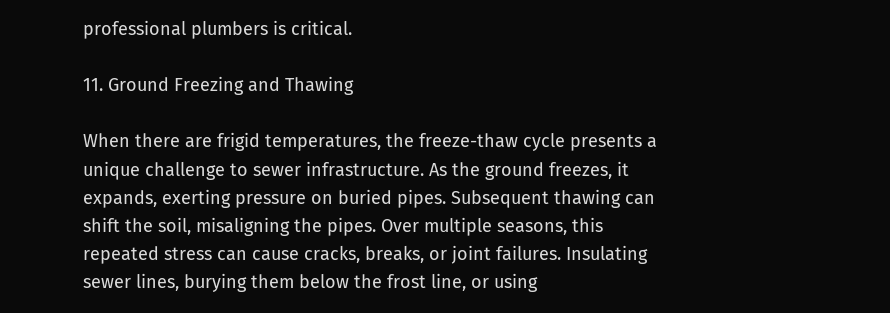professional plumbers is critical.

11. Ground Freezing and Thawing

When there are frigid temperatures, the freeze-thaw cycle presents a unique challenge to sewer infrastructure. As the ground freezes, it expands, exerting pressure on buried pipes. Subsequent thawing can shift the soil, misaligning the pipes. Over multiple seasons, this repeated stress can cause cracks, breaks, or joint failures. Insulating sewer lines, burying them below the frost line, or using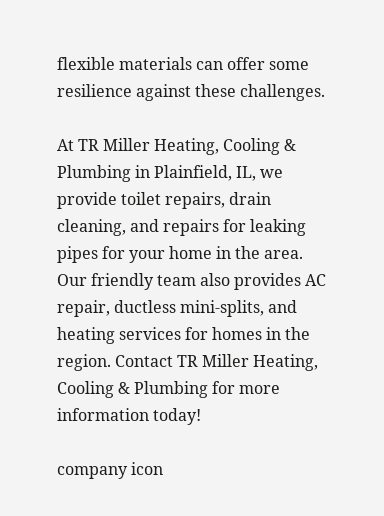flexible materials can offer some resilience against these challenges.

At TR Miller Heating, Cooling & Plumbing in Plainfield, IL, we provide toilet repairs, drain cleaning, and repairs for leaking pipes for your home in the area. Our friendly team also provides AC repair, ductless mini-splits, and heating services for homes in the region. Contact TR Miller Heating, Cooling & Plumbing for more information today!

company icon